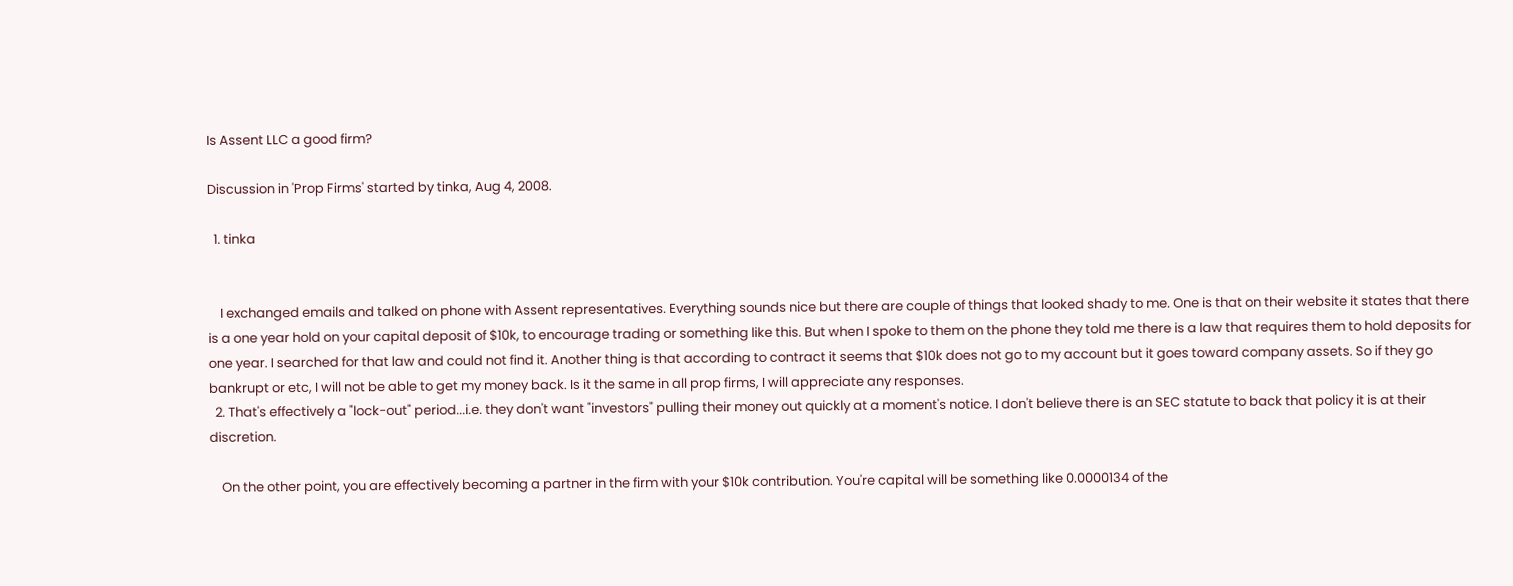Is Assent LLC a good firm?

Discussion in 'Prop Firms' started by tinka, Aug 4, 2008.

  1. tinka


    I exchanged emails and talked on phone with Assent representatives. Everything sounds nice but there are couple of things that looked shady to me. One is that on their website it states that there is a one year hold on your capital deposit of $10k, to encourage trading or something like this. But when I spoke to them on the phone they told me there is a law that requires them to hold deposits for one year. I searched for that law and could not find it. Another thing is that according to contract it seems that $10k does not go to my account but it goes toward company assets. So if they go bankrupt or etc, I will not be able to get my money back. Is it the same in all prop firms, I will appreciate any responses.
  2. That's effectively a "lock-out" period...i.e. they don't want "investors" pulling their money out quickly at a moment's notice. I don't believe there is an SEC statute to back that policy it is at their discretion.

    On the other point, you are effectively becoming a partner in the firm with your $10k contribution. You're capital will be something like 0.0000134 of the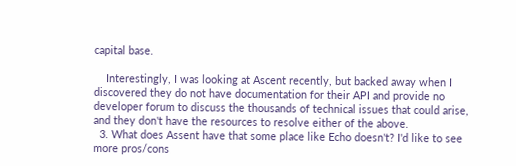capital base.

    Interestingly, I was looking at Ascent recently, but backed away when I discovered they do not have documentation for their API and provide no developer forum to discuss the thousands of technical issues that could arise, and they don't have the resources to resolve either of the above.
  3. What does Assent have that some place like Echo doesn't? I'd like to see more pros/cons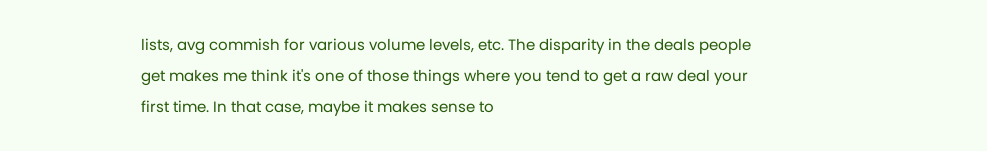lists, avg commish for various volume levels, etc. The disparity in the deals people get makes me think it's one of those things where you tend to get a raw deal your first time. In that case, maybe it makes sense to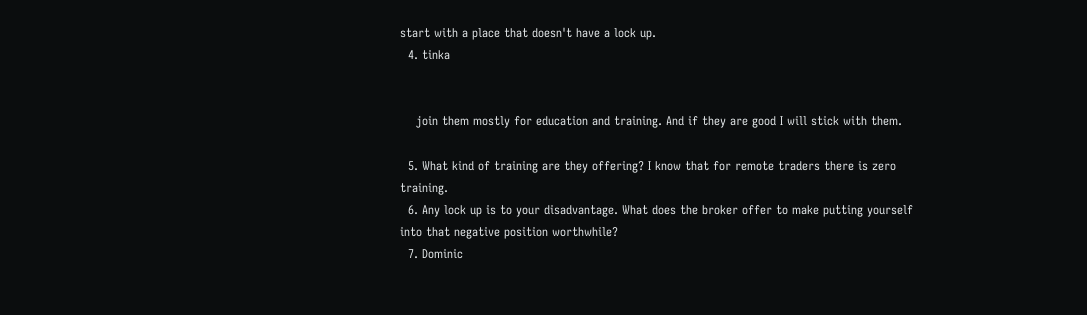start with a place that doesn't have a lock up.
  4. tinka


    join them mostly for education and training. And if they are good I will stick with them.

  5. What kind of training are they offering? I know that for remote traders there is zero training.
  6. Any lock up is to your disadvantage. What does the broker offer to make putting yourself into that negative position worthwhile?
  7. Dominic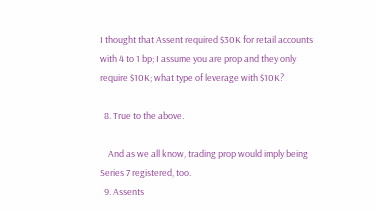I thought that Assent required $30K for retail accounts with 4 to 1 bp; I assume you are prop and they only require $10K; what type of leverage with $10K?

  8. True to the above.

    And as we all know, trading prop would imply being Series 7 registered, too.
  9. Assents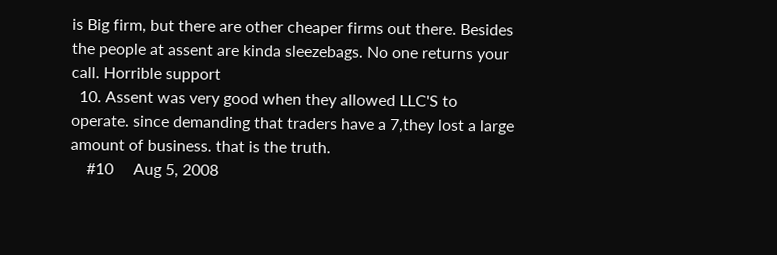is Big firm, but there are other cheaper firms out there. Besides the people at assent are kinda sleezebags. No one returns your call. Horrible support
  10. Assent was very good when they allowed LLC'S to operate. since demanding that traders have a 7,they lost a large amount of business. that is the truth.
    #10     Aug 5, 2008